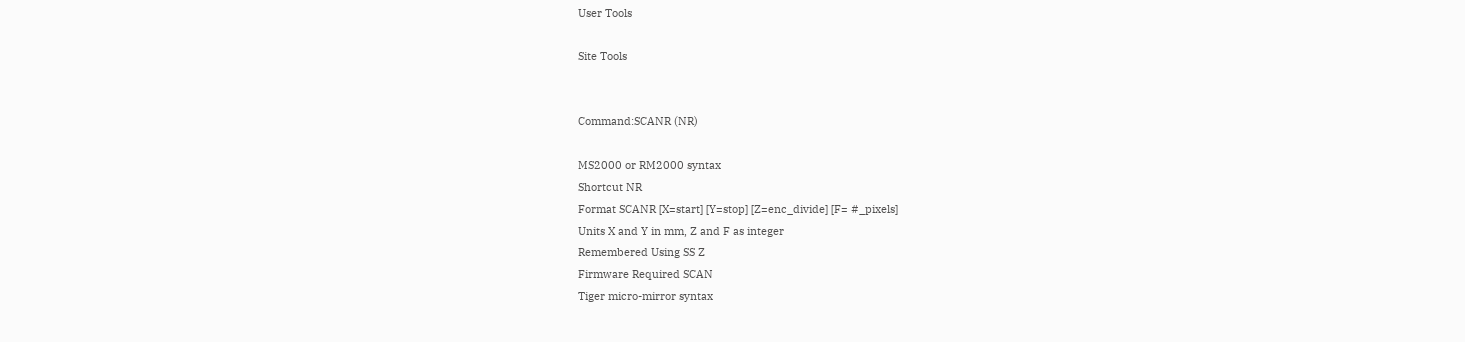User Tools

Site Tools


Command:SCANR (NR)

MS2000 or RM2000 syntax
Shortcut NR
Format SCANR [X=start] [Y=stop] [Z=enc_divide] [F= #_pixels]
Units X and Y in mm, Z and F as integer
Remembered Using SS Z
Firmware Required SCAN
Tiger micro-mirror syntax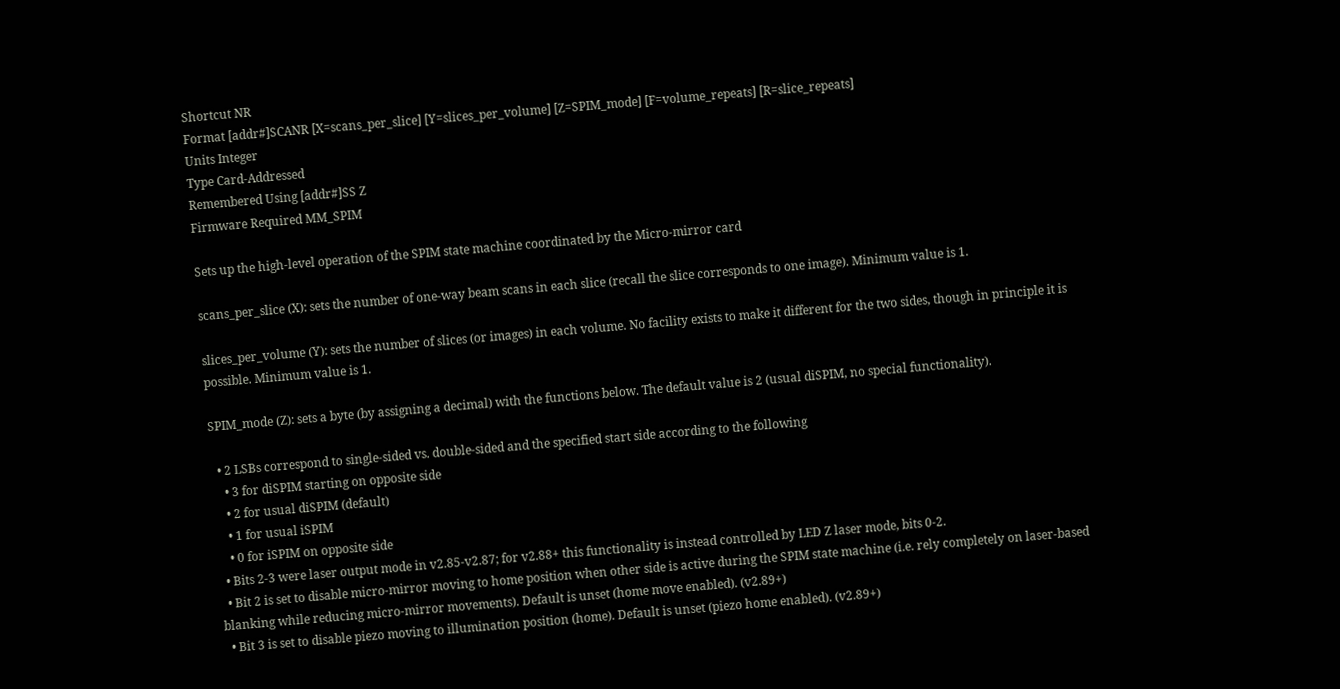Shortcut NR
Format [addr#]SCANR [X=scans_per_slice] [Y=slices_per_volume] [Z=SPIM_mode] [F=volume_repeats] [R=slice_repeats]
Units Integer
Type Card-Addressed
Remembered Using [addr#]SS Z
Firmware Required MM_SPIM

Sets up the high-level operation of the SPIM state machine coordinated by the Micro-mirror card

scans_per_slice (X): sets the number of one-way beam scans in each slice (recall the slice corresponds to one image). Minimum value is 1.

slices_per_volume (Y): sets the number of slices (or images) in each volume. No facility exists to make it different for the two sides, though in principle it is possible. Minimum value is 1.

SPIM_mode (Z): sets a byte (by assigning a decimal) with the functions below. The default value is 2 (usual diSPIM, no special functionality).

  • 2 LSBs correspond to single-sided vs. double-sided and the specified start side according to the following
    • 3 for diSPIM starting on opposite side
    • 2 for usual diSPIM (default)
    • 1 for usual iSPIM
    • 0 for iSPIM on opposite side
  • Bits 2-3 were laser output mode in v2.85-v2.87; for v2.88+ this functionality is instead controlled by LED Z laser mode, bits 0-2.
  • Bit 2 is set to disable micro-mirror moving to home position when other side is active during the SPIM state machine (i.e. rely completely on laser-based blanking while reducing micro-mirror movements). Default is unset (home move enabled). (v2.89+)
  • Bit 3 is set to disable piezo moving to illumination position (home). Default is unset (piezo home enabled). (v2.89+)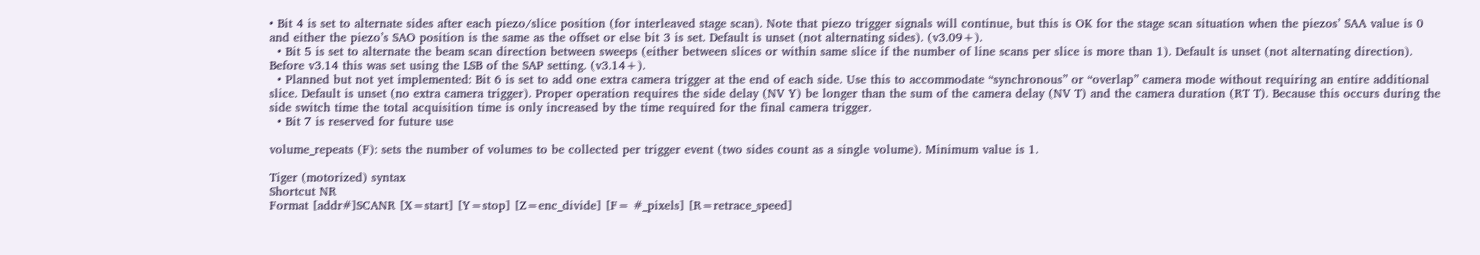• Bit 4 is set to alternate sides after each piezo/slice position (for interleaved stage scan). Note that piezo trigger signals will continue, but this is OK for the stage scan situation when the piezos’ SAA value is 0 and either the piezo’s SAO position is the same as the offset or else bit 3 is set. Default is unset (not alternating sides). (v3.09+).
  • Bit 5 is set to alternate the beam scan direction between sweeps (either between slices or within same slice if the number of line scans per slice is more than 1). Default is unset (not alternating direction). Before v3.14 this was set using the LSB of the SAP setting. (v3.14+).
  • Planned but not yet implemented: Bit 6 is set to add one extra camera trigger at the end of each side. Use this to accommodate “synchronous” or “overlap” camera mode without requiring an entire additional slice. Default is unset (no extra camera trigger). Proper operation requires the side delay (NV Y) be longer than the sum of the camera delay (NV T) and the camera duration (RT T). Because this occurs during the side switch time the total acquisition time is only increased by the time required for the final camera trigger.
  • Bit 7 is reserved for future use

volume_repeats (F): sets the number of volumes to be collected per trigger event (two sides count as a single volume). Minimum value is 1.

Tiger (motorized) syntax
Shortcut NR
Format [addr#]SCANR [X=start] [Y=stop] [Z=enc_divide] [F= #_pixels] [R=retrace_speed]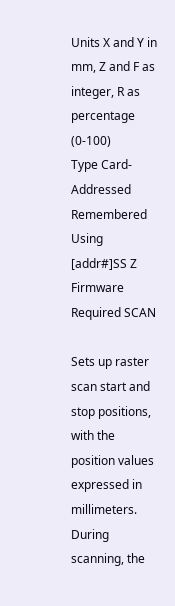Units X and Y in mm, Z and F as integer, R as percentage (0-100)
Type Card-Addressed
Remembered Using [addr#]SS Z
Firmware Required SCAN

Sets up raster scan start and stop positions, with the position values expressed in millimeters. During scanning, the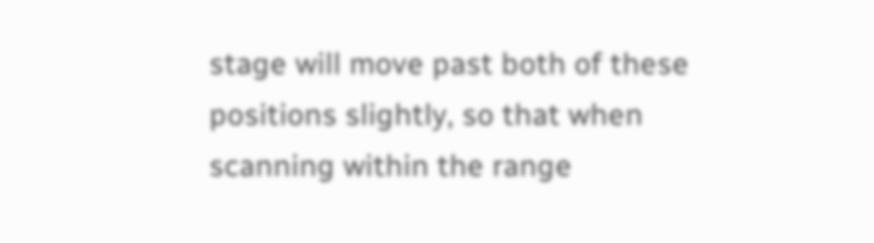stage will move past both of these positions slightly, so that when scanning within the range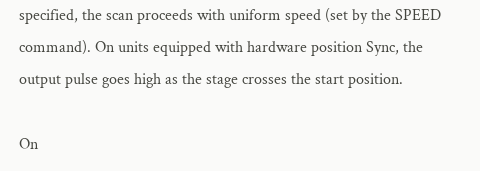specified, the scan proceeds with uniform speed (set by the SPEED command). On units equipped with hardware position Sync, the output pulse goes high as the stage crosses the start position.

On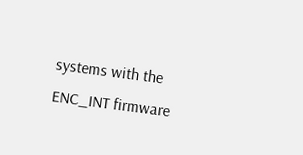systems with the ENC_INT firmware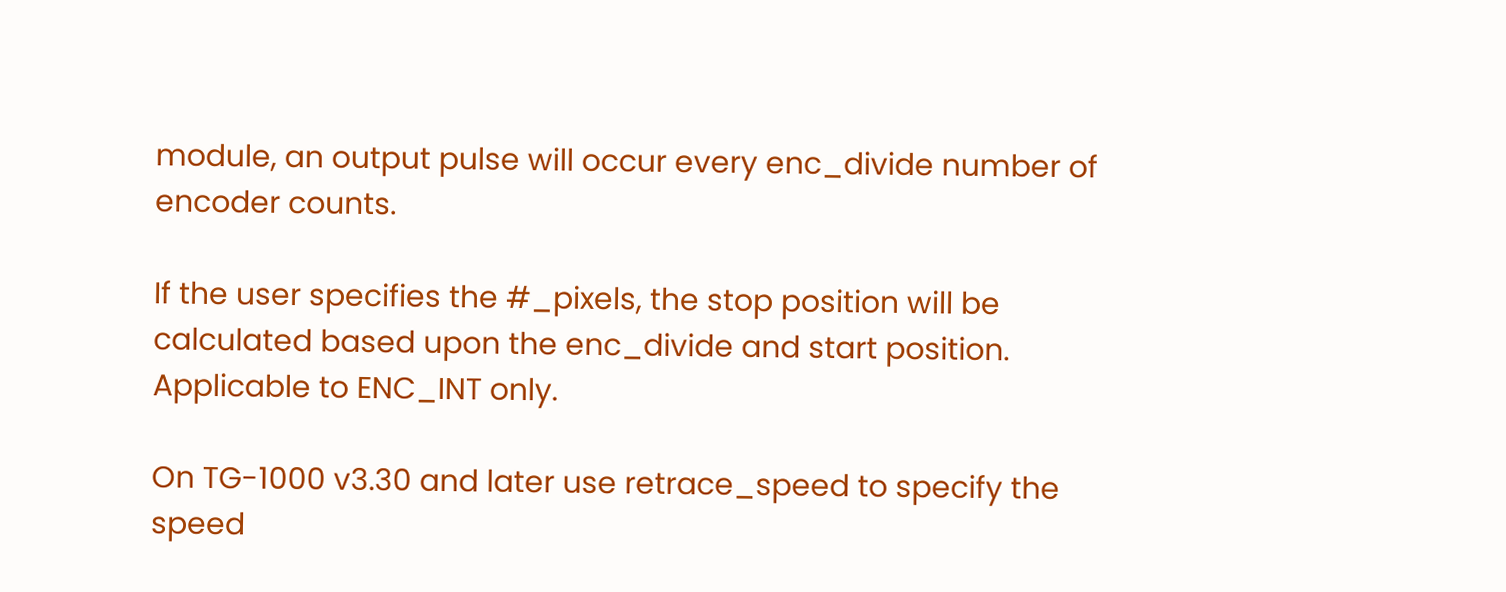module, an output pulse will occur every enc_divide number of encoder counts.

If the user specifies the #_pixels, the stop position will be calculated based upon the enc_divide and start position. Applicable to ENC_INT only.

On TG-1000 v3.30 and later use retrace_speed to specify the speed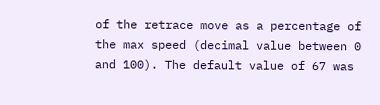of the retrace move as a percentage of the max speed (decimal value between 0 and 100). The default value of 67 was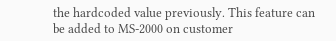the hardcoded value previously. This feature can be added to MS-2000 on customer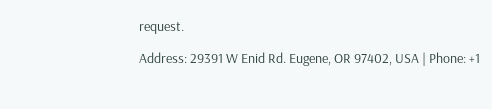request.

Address: 29391 W Enid Rd. Eugene, OR 97402, USA | Phone: +1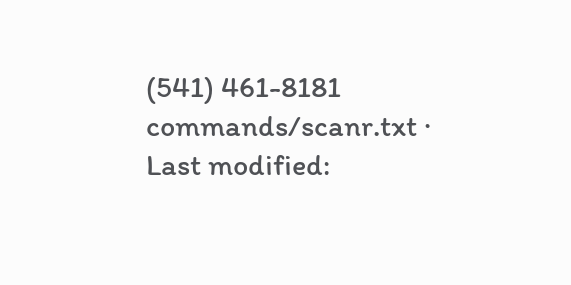(541) 461-8181
commands/scanr.txt · Last modified: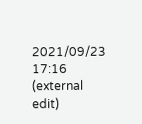2021/09/23 17:16 (external edit)